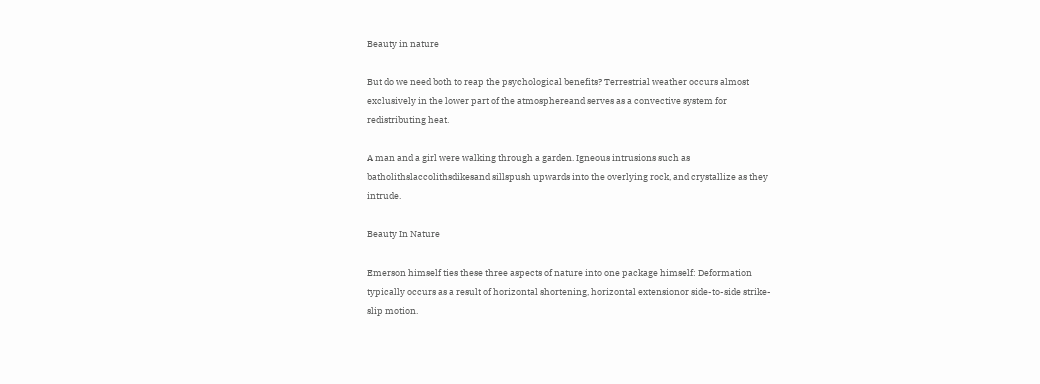Beauty in nature

But do we need both to reap the psychological benefits? Terrestrial weather occurs almost exclusively in the lower part of the atmosphereand serves as a convective system for redistributing heat.

A man and a girl were walking through a garden. Igneous intrusions such as batholithslaccolithsdikesand sillspush upwards into the overlying rock, and crystallize as they intrude.

Beauty In Nature

Emerson himself ties these three aspects of nature into one package himself: Deformation typically occurs as a result of horizontal shortening, horizontal extensionor side-to-side strike-slip motion.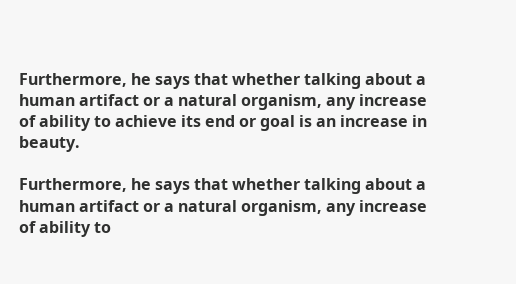Furthermore, he says that whether talking about a human artifact or a natural organism, any increase of ability to achieve its end or goal is an increase in beauty.

Furthermore, he says that whether talking about a human artifact or a natural organism, any increase of ability to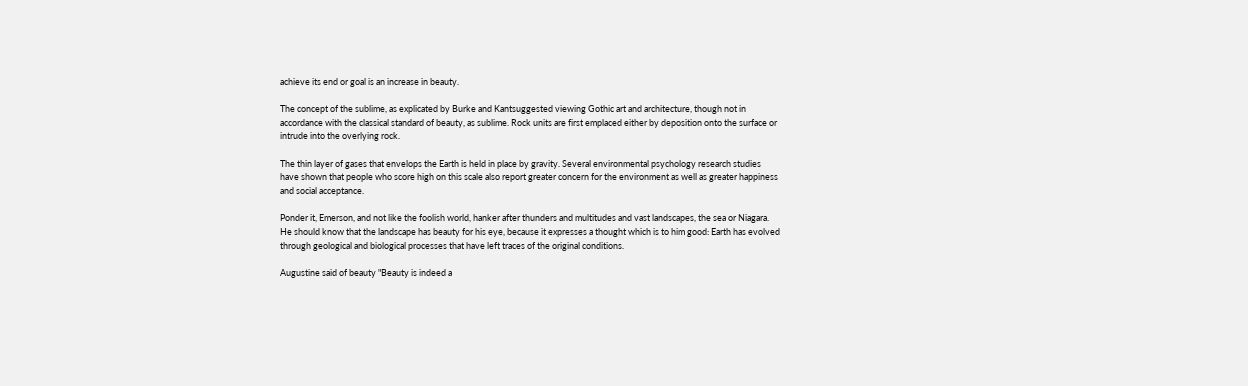achieve its end or goal is an increase in beauty.

The concept of the sublime, as explicated by Burke and Kantsuggested viewing Gothic art and architecture, though not in accordance with the classical standard of beauty, as sublime. Rock units are first emplaced either by deposition onto the surface or intrude into the overlying rock.

The thin layer of gases that envelops the Earth is held in place by gravity. Several environmental psychology research studies have shown that people who score high on this scale also report greater concern for the environment as well as greater happiness and social acceptance.

Ponder it, Emerson, and not like the foolish world, hanker after thunders and multitudes and vast landscapes, the sea or Niagara. He should know that the landscape has beauty for his eye, because it expresses a thought which is to him good: Earth has evolved through geological and biological processes that have left traces of the original conditions.

Augustine said of beauty "Beauty is indeed a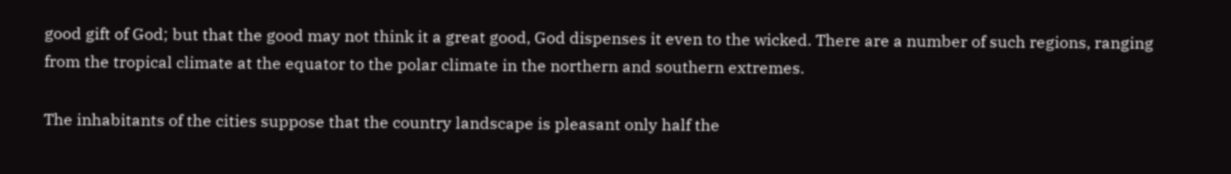good gift of God; but that the good may not think it a great good, God dispenses it even to the wicked. There are a number of such regions, ranging from the tropical climate at the equator to the polar climate in the northern and southern extremes.

The inhabitants of the cities suppose that the country landscape is pleasant only half the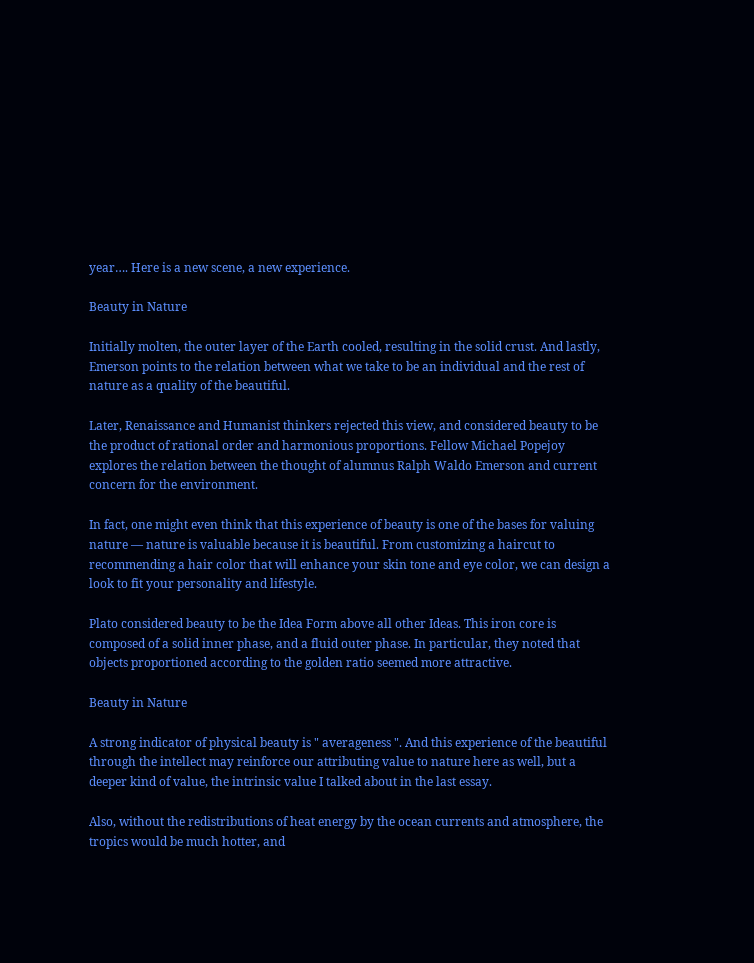year…. Here is a new scene, a new experience.

Beauty in Nature

Initially molten, the outer layer of the Earth cooled, resulting in the solid crust. And lastly, Emerson points to the relation between what we take to be an individual and the rest of nature as a quality of the beautiful.

Later, Renaissance and Humanist thinkers rejected this view, and considered beauty to be the product of rational order and harmonious proportions. Fellow Michael Popejoy explores the relation between the thought of alumnus Ralph Waldo Emerson and current concern for the environment.

In fact, one might even think that this experience of beauty is one of the bases for valuing nature — nature is valuable because it is beautiful. From customizing a haircut to recommending a hair color that will enhance your skin tone and eye color, we can design a look to fit your personality and lifestyle.

Plato considered beauty to be the Idea Form above all other Ideas. This iron core is composed of a solid inner phase, and a fluid outer phase. In particular, they noted that objects proportioned according to the golden ratio seemed more attractive.

Beauty in Nature

A strong indicator of physical beauty is " averageness ". And this experience of the beautiful through the intellect may reinforce our attributing value to nature here as well, but a deeper kind of value, the intrinsic value I talked about in the last essay.

Also, without the redistributions of heat energy by the ocean currents and atmosphere, the tropics would be much hotter, and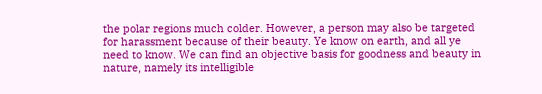the polar regions much colder. However, a person may also be targeted for harassment because of their beauty. Ye know on earth, and all ye need to know. We can find an objective basis for goodness and beauty in nature, namely its intelligible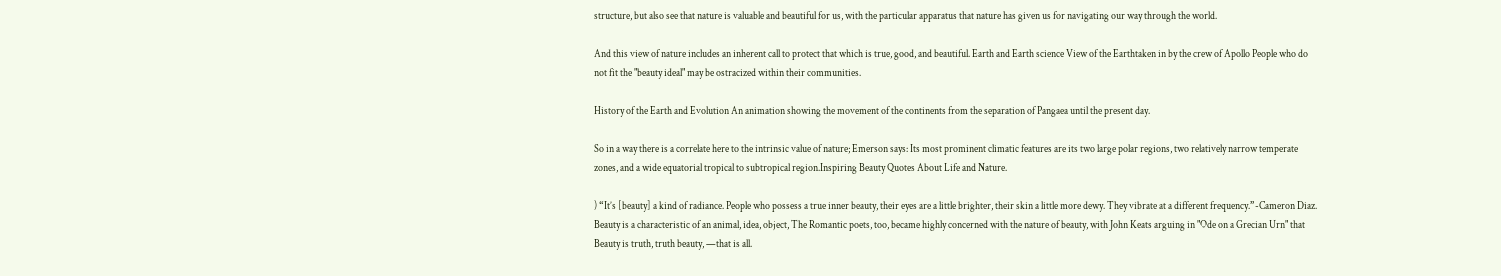structure, but also see that nature is valuable and beautiful for us, with the particular apparatus that nature has given us for navigating our way through the world.

And this view of nature includes an inherent call to protect that which is true, good, and beautiful. Earth and Earth science View of the Earthtaken in by the crew of Apollo People who do not fit the "beauty ideal" may be ostracized within their communities.

History of the Earth and Evolution An animation showing the movement of the continents from the separation of Pangaea until the present day.

So in a way there is a correlate here to the intrinsic value of nature; Emerson says: Its most prominent climatic features are its two large polar regions, two relatively narrow temperate zones, and a wide equatorial tropical to subtropical region.Inspiring Beauty Quotes About Life and Nature.

) “It’s [beauty] a kind of radiance. People who possess a true inner beauty, their eyes are a little brighter, their skin a little more dewy. They vibrate at a different frequency.”-Cameron Diaz. Beauty is a characteristic of an animal, idea, object, The Romantic poets, too, became highly concerned with the nature of beauty, with John Keats arguing in "Ode on a Grecian Urn" that Beauty is truth, truth beauty, —that is all.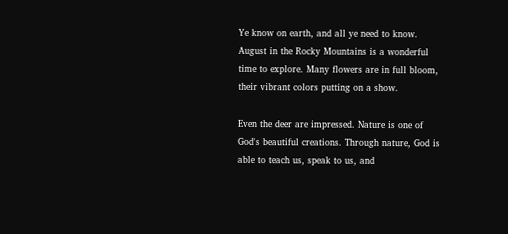Ye know on earth, and all ye need to know. August in the Rocky Mountains is a wonderful time to explore. Many flowers are in full bloom, their vibrant colors putting on a show.

Even the deer are impressed. Nature is one of God's beautiful creations. Through nature, God is able to teach us, speak to us, and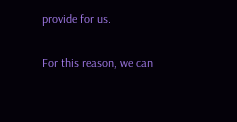provide for us.

For this reason, we can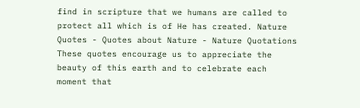find in scripture that we humans are called to protect all which is of He has created. Nature Quotes - Quotes about Nature - Nature Quotations These quotes encourage us to appreciate the beauty of this earth and to celebrate each moment that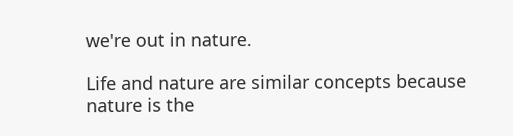we're out in nature.

Life and nature are similar concepts because nature is the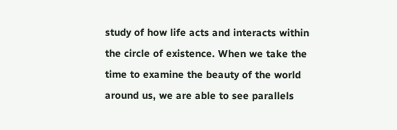study of how life acts and interacts within the circle of existence. When we take the time to examine the beauty of the world around us, we are able to see parallels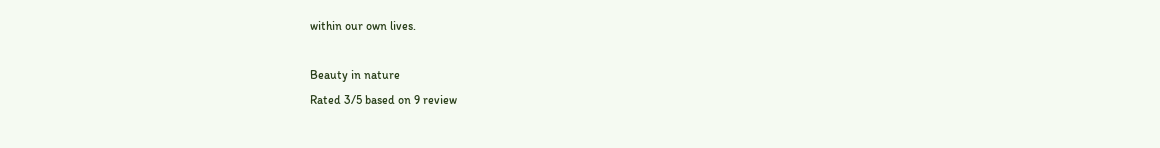within our own lives.

Beauty in nature
Rated 3/5 based on 9 review